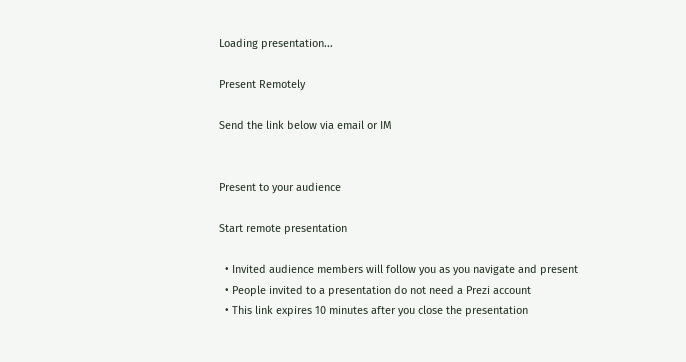Loading presentation...

Present Remotely

Send the link below via email or IM


Present to your audience

Start remote presentation

  • Invited audience members will follow you as you navigate and present
  • People invited to a presentation do not need a Prezi account
  • This link expires 10 minutes after you close the presentation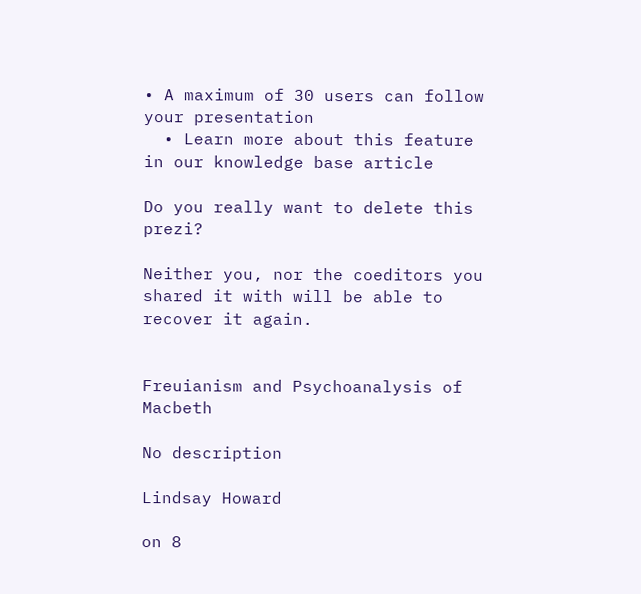• A maximum of 30 users can follow your presentation
  • Learn more about this feature in our knowledge base article

Do you really want to delete this prezi?

Neither you, nor the coeditors you shared it with will be able to recover it again.


Freuianism and Psychoanalysis of Macbeth

No description

Lindsay Howard

on 8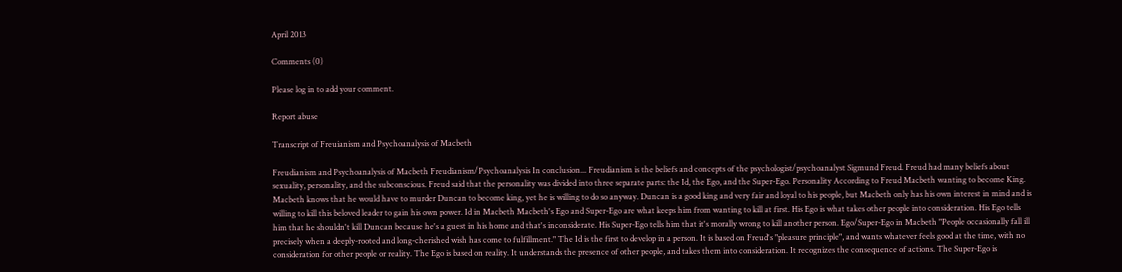April 2013

Comments (0)

Please log in to add your comment.

Report abuse

Transcript of Freuianism and Psychoanalysis of Macbeth

Freudianism and Psychoanalysis of Macbeth Freudianism/Psychoanalysis In conclusion... Freudianism is the beliefs and concepts of the psychologist/psychoanalyst Sigmund Freud. Freud had many beliefs about sexuality, personality, and the subconscious. Freud said that the personality was divided into three separate parts: the Id, the Ego, and the Super-Ego. Personality According to Freud Macbeth wanting to become King. Macbeth knows that he would have to murder Duncan to become king, yet he is willing to do so anyway. Duncan is a good king and very fair and loyal to his people, but Macbeth only has his own interest in mind and is willing to kill this beloved leader to gain his own power. Id in Macbeth Macbeth's Ego and Super-Ego are what keeps him from wanting to kill at first. His Ego is what takes other people into consideration. His Ego tells him that he shouldn't kill Duncan because he's a guest in his home and that's inconsiderate. His Super-Ego tells him that it's morally wrong to kill another person. Ego/Super-Ego in Macbeth "People occasionally fall ill precisely when a deeply-rooted and long-cherished wish has come to fulfillment." The Id is the first to develop in a person. It is based on Freud's "pleasure principle", and wants whatever feels good at the time, with no consideration for other people or reality. The Ego is based on reality. It understands the presence of other people, and takes them into consideration. It recognizes the consequence of actions. The Super-Ego is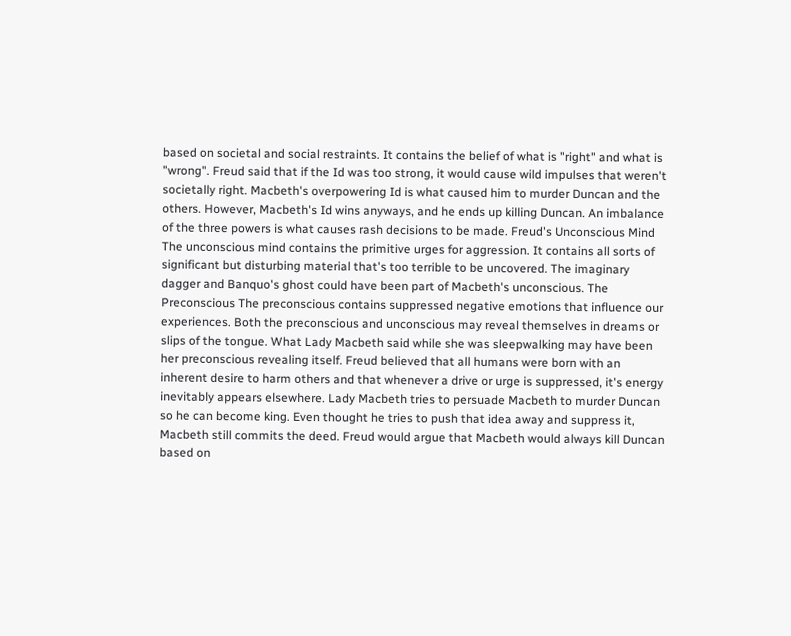based on societal and social restraints. It contains the belief of what is "right" and what is "wrong". Freud said that if the Id was too strong, it would cause wild impulses that weren't societally right. Macbeth's overpowering Id is what caused him to murder Duncan and the others. However, Macbeth's Id wins anyways, and he ends up killing Duncan. An imbalance of the three powers is what causes rash decisions to be made. Freud's Unconscious Mind The unconscious mind contains the primitive urges for aggression. It contains all sorts of significant but disturbing material that's too terrible to be uncovered. The imaginary dagger and Banquo's ghost could have been part of Macbeth's unconscious. The Preconscious The preconscious contains suppressed negative emotions that influence our experiences. Both the preconscious and unconscious may reveal themselves in dreams or slips of the tongue. What Lady Macbeth said while she was sleepwalking may have been her preconscious revealing itself. Freud believed that all humans were born with an inherent desire to harm others and that whenever a drive or urge is suppressed, it's energy inevitably appears elsewhere. Lady Macbeth tries to persuade Macbeth to murder Duncan so he can become king. Even thought he tries to push that idea away and suppress it, Macbeth still commits the deed. Freud would argue that Macbeth would always kill Duncan based on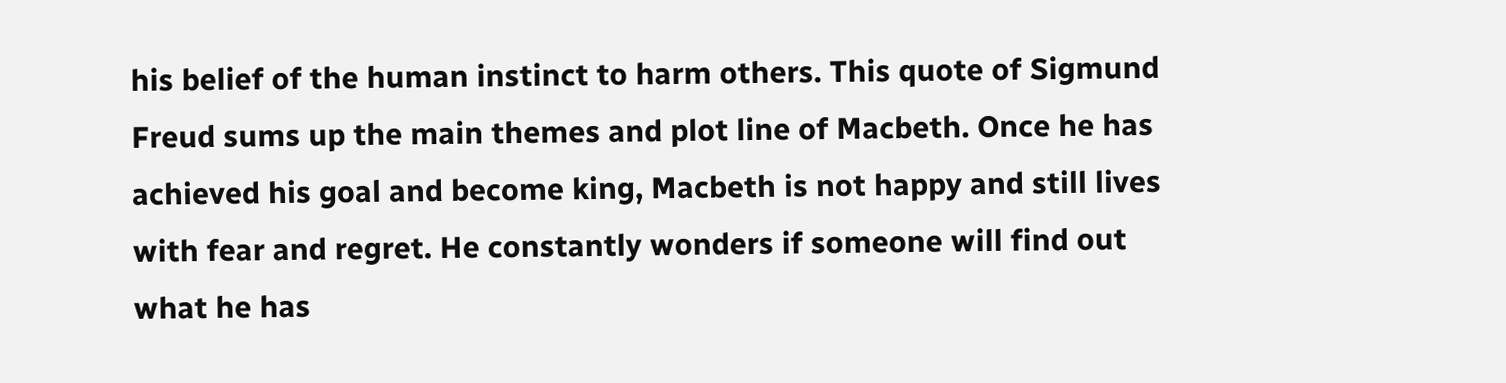his belief of the human instinct to harm others. This quote of Sigmund Freud sums up the main themes and plot line of Macbeth. Once he has achieved his goal and become king, Macbeth is not happy and still lives with fear and regret. He constantly wonders if someone will find out what he has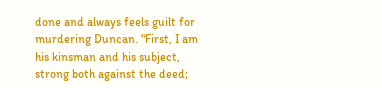done and always feels guilt for murdering Duncan. "First, I am his kinsman and his subject, strong both against the deed;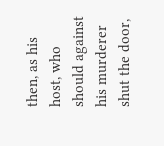then, as his host, who should against his murderer shut the door,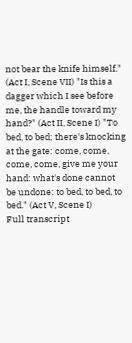not bear the knife himself." (Act I, Scene VII) "Is this a dagger which I see before me, the handle toward my hand?" (Act II, Scene I) "To bed, to bed; there's knocking at the gate: come, come, come, come, give me your hand: what's done cannot be undone: to bed, to bed, to bed." (Act V, Scene I)
Full transcript